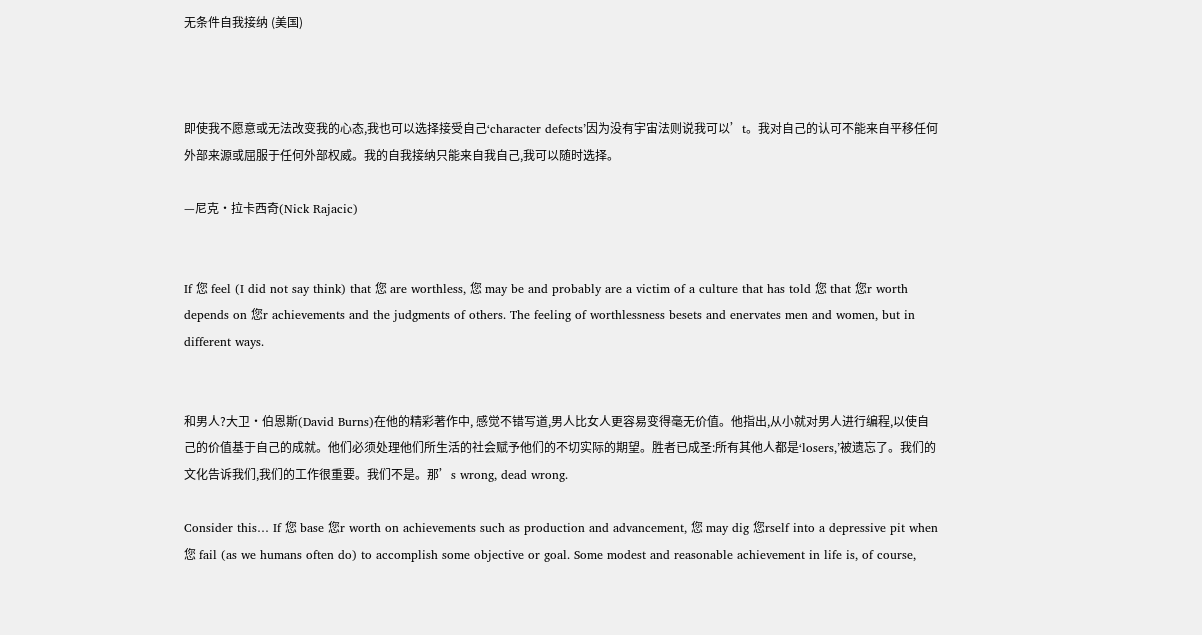无条件自我接纳 (美国)



即使我不愿意或无法改变我的心态,我也可以选择接受自己‘character defects’因为没有宇宙法则说我可以’t。我对自己的认可不能来自平移任何外部来源或屈服于任何外部权威。我的自我接纳只能来自我自己,我可以随时选择。

—尼克·拉卡西奇(Nick Rajacic)


If 您 feel (I did not say think) that 您 are worthless, 您 may be and probably are a victim of a culture that has told 您 that 您r worth depends on 您r achievements and the judgments of others. The feeling of worthlessness besets and enervates men and women, but in different ways.


和男人?大卫·伯恩斯(David Burns)在他的精彩著作中, 感觉不错写道,男人比女人更容易变得毫无价值。他指出,从小就对男人进行编程,以使自己的价值基于自己的成就。他们必须处理他们所生活的社会赋予他们的不切实际的期望。胜者已成圣:所有其他人都是‘losers,’被遗忘了。我们的文化告诉我们,我们的工作很重要。我们不是。那’s wrong, dead wrong.

Consider this… If 您 base 您r worth on achievements such as production and advancement, 您 may dig 您rself into a depressive pit when 您 fail (as we humans often do) to accomplish some objective or goal. Some modest and reasonable achievement in life is, of course,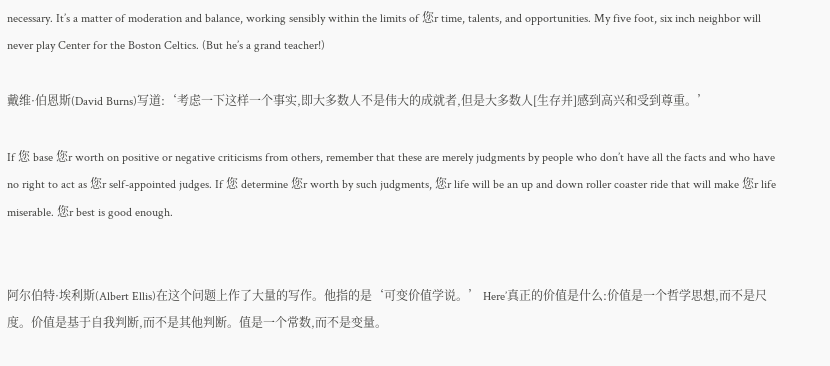necessary. It’s a matter of moderation and balance, working sensibly within the limits of 您r time, talents, and opportunities. My five foot, six inch neighbor will never play Center for the Boston Celtics. (But he’s a grand teacher!)

戴维·伯恩斯(David Burns)写道:‘考虑一下这样一个事实,即大多数人不是伟大的成就者,但是大多数人[生存并]感到高兴和受到尊重。’

If 您 base 您r worth on positive or negative criticisms from others, remember that these are merely judgments by people who don’t have all the facts and who have no right to act as 您r self-appointed judges. If 您 determine 您r worth by such judgments, 您r life will be an up and down roller coaster ride that will make 您r life miserable. 您r best is good enough.


阿尔伯特·埃利斯(Albert Ellis)在这个问题上作了大量的写作。他指的是‘可变价值学说。’ Here’真正的价值是什么:价值是一个哲学思想,而不是尺度。价值是基于自我判断,而不是其他判断。值是一个常数,而不是变量。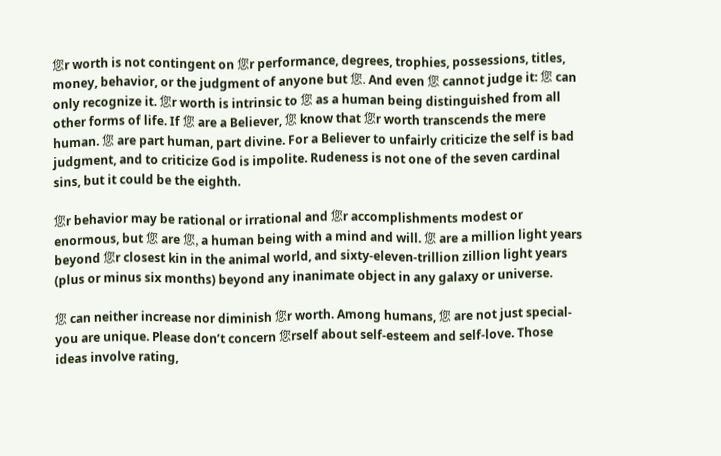您r worth is not contingent on 您r performance, degrees, trophies, possessions, titles, money, behavior, or the judgment of anyone but 您. And even 您 cannot judge it: 您 can only recognize it. 您r worth is intrinsic to 您 as a human being distinguished from all other forms of life. If 您 are a Believer, 您 know that 您r worth transcends the mere human. 您 are part human, part divine. For a Believer to unfairly criticize the self is bad judgment, and to criticize God is impolite. Rudeness is not one of the seven cardinal sins, but it could be the eighth.

您r behavior may be rational or irrational and 您r accomplishments modest or enormous, but 您 are 您, a human being with a mind and will. 您 are a million light years beyond 您r closest kin in the animal world, and sixty-eleven-trillion zillion light years (plus or minus six months) beyond any inanimate object in any galaxy or universe.

您 can neither increase nor diminish 您r worth. Among humans, 您 are not just special-you are unique. Please don’t concern 您rself about self-esteem and self-love. Those ideas involve rating,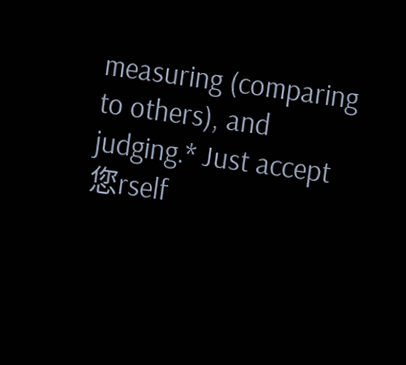measuring (comparing to others), and judging.* Just accept 您rself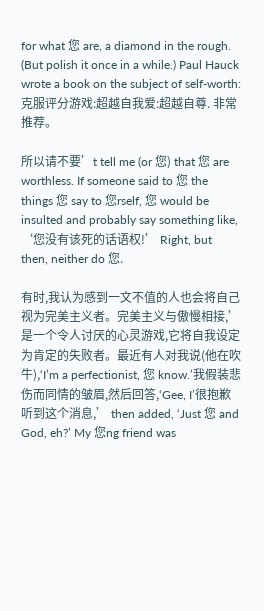for what 您 are, a diamond in the rough. (But polish it once in a while.) Paul Hauck wrote a book on the subject of self-worth: 克服评分游戏:超越自我爱:超越自尊. 非常推荐。

所以请不要’t tell me (or 您) that 您 are worthless. If someone said to 您 the things 您 say to 您rself, 您 would be insulted and probably say something like, ‘您没有该死的话语权!’ Right, but then, neither do 您.

有时,我认为感到一文不值的人也会将自己视为完美主义者。完美主义与傲慢相接,’是一个令人讨厌的心灵游戏,它将自我设定为肯定的失败者。最近有人对我说(他在吹牛),‘I’m a perfectionist, 您 know.’我假装悲伤而同情的皱眉,然后回答,‘Gee, I’很抱歉听到这个消息,’ then added, ‘Just 您 and God, eh?’ My 您ng friend was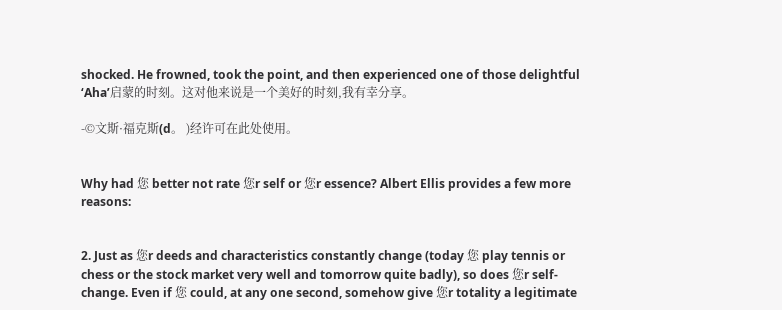shocked. He frowned, took the point, and then experienced one of those delightful ‘Aha’启蒙的时刻。这对他来说是一个美好的时刻,我有幸分享。

-©文斯·福克斯(d。 )经许可在此处使用。


Why had 您 better not rate 您r self or 您r essence? Albert Ellis provides a few more reasons:


2. Just as 您r deeds and characteristics constantly change (today 您 play tennis or chess or the stock market very well and tomorrow quite badly), so does 您r self-change. Even if 您 could, at any one second, somehow give 您r totality a legitimate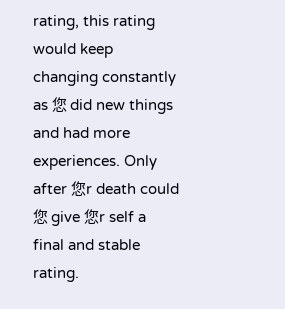rating, this rating would keep changing constantly as 您 did new things and had more experiences. Only after 您r death could 您 give 您r self a final and stable rating.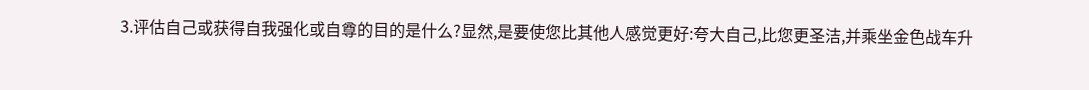3.评估自己或获得自我强化或自尊的目的是什么?显然,是要使您比其他人感觉更好:夸大自己,比您更圣洁,并乘坐金色战车升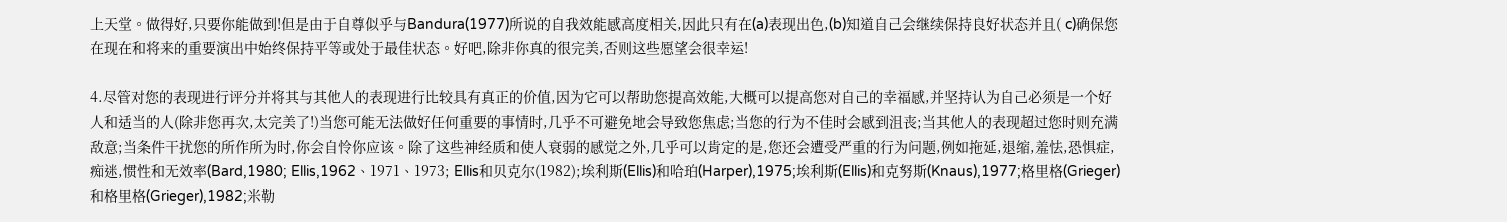上天堂。做得好,只要你能做到!但是由于自尊似乎与Bandura(1977)所说的自我效能感高度相关,因此只有在(a)表现出色,(b)知道自己会继续保持良好状态并且( c)确保您在现在和将来的重要演出中始终保持平等或处于最佳状态。好吧,除非你真的很完美,否则这些愿望会很幸运!

4.尽管对您的表现进行评分并将其与其他人的表现进行比较具有真正的价值,因为它可以帮助您提高效能,大概可以提高您对自己的幸福感,并坚持认为自己必须是一个好人和适当的人(除非您再次,太完美了!)当您可能无法做好任何重要的事情时,几乎不可避免地会导致您焦虑;当您的行为不佳时会感到沮丧;当其他人的表现超过您时则充满敌意;当条件干扰您的所作所为时,你会自怜你应该。除了这些神经质和使人衰弱的感觉之外,几乎可以肯定的是,您还会遭受严重的行为问题,例如拖延,退缩,羞怯,恐惧症,痴迷,惯性和无效率(Bard,1980; Ellis,1962、1971、1973; Ellis和贝克尔(1982);埃利斯(Ellis)和哈珀(Harper),1975;埃利斯(Ellis)和克努斯(Knaus),1977;格里格(Grieger)和格里格(Grieger),1982;米勒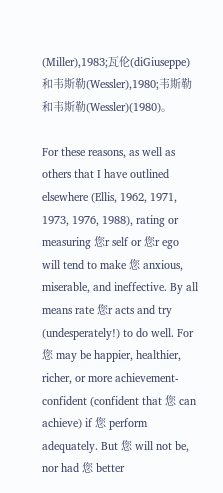(Miller),1983;瓦伦(diGiuseppe)和韦斯勒(Wessler),1980;韦斯勒和韦斯勒(Wessler)(1980)。

For these reasons, as well as others that I have outlined elsewhere (Ellis, 1962, 1971, 1973, 1976, 1988), rating or measuring 您r self or 您r ego will tend to make 您 anxious, miserable, and ineffective. By all means rate 您r acts and try (undesperately!) to do well. For 您 may be happier, healthier, richer, or more achievement- confident (confident that 您 can achieve) if 您 perform adequately. But 您 will not be, nor had 您 better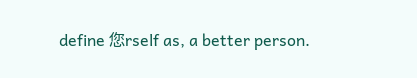define 您rself as, a better person.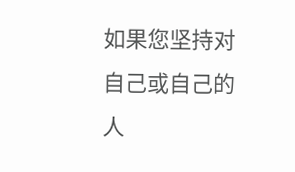如果您坚持对自己或自己的人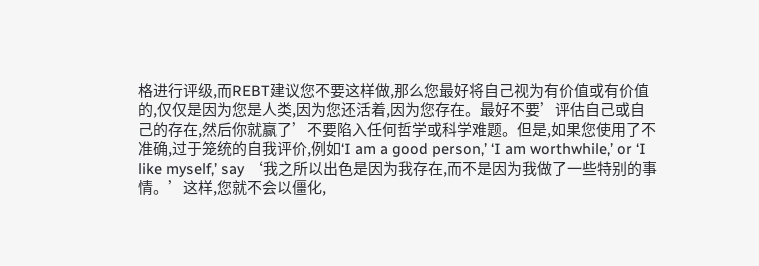格进行评级,而REBT建议您不要这样做,那么您最好将自己视为有价值或有价值的,仅仅是因为您是人类,因为您还活着,因为您存在。最好不要’评估自己或自己的存在,然后你就赢了’不要陷入任何哲学或科学难题。但是,如果您使用了不准确,过于笼统的自我评价,例如‘I am a good person,’ ‘I am worthwhile,’ or ‘I like myself,’ say ‘我之所以出色是因为我存在,而不是因为我做了一些特别的事情。’这样,您就不会以僵化,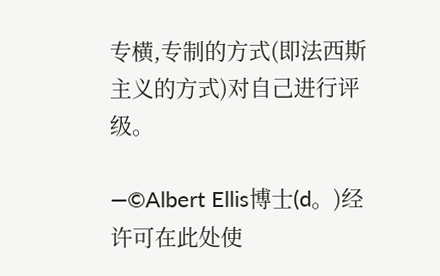专横,专制的方式(即法西斯主义的方式)对自己进行评级。

—©Albert Ellis博士(d。)经许可在此处使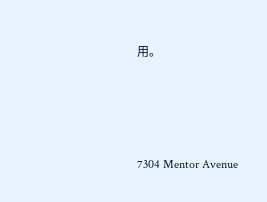用。




7304 Mentor Avenue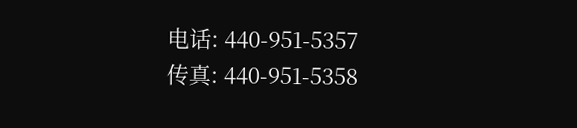电话: 440-951-5357
传真: 440-951-5358